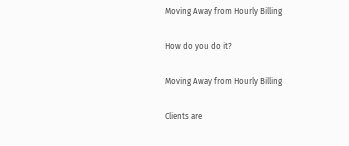Moving Away from Hourly Billing

How do you do it?

Moving Away from Hourly Billing

Clients are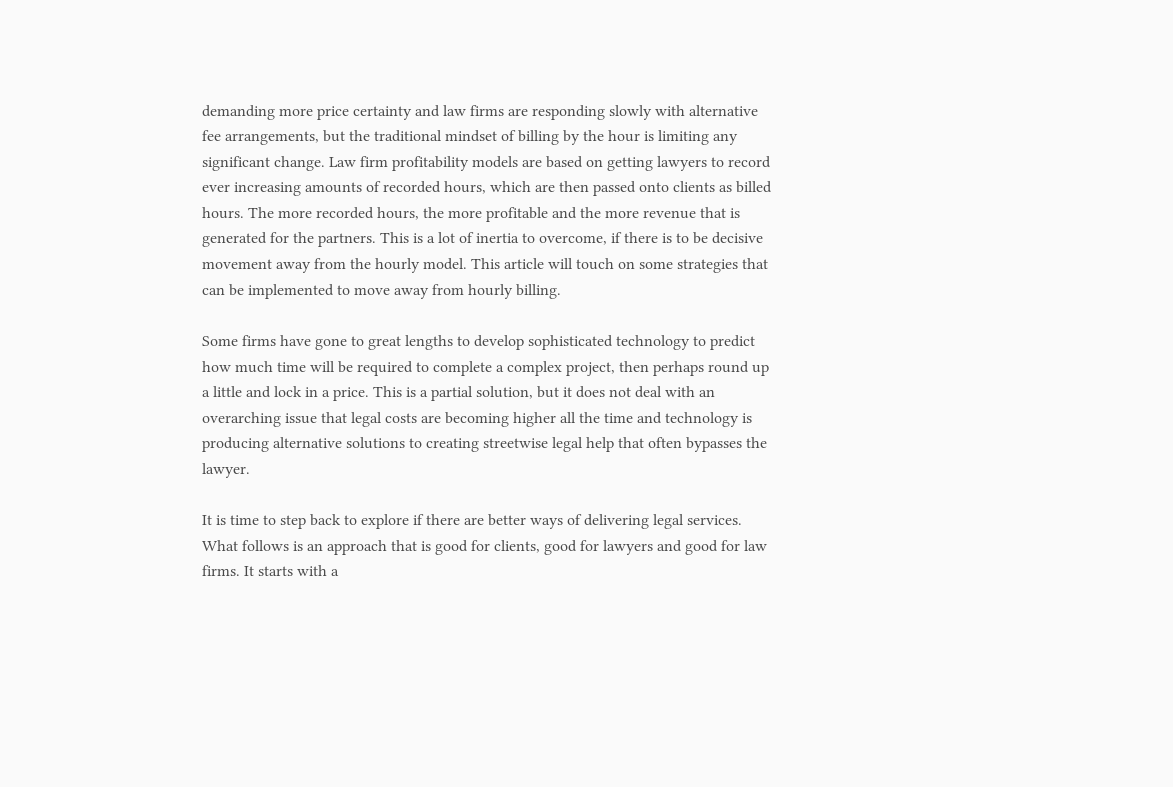demanding more price certainty and law firms are responding slowly with alternative fee arrangements, but the traditional mindset of billing by the hour is limiting any significant change. Law firm profitability models are based on getting lawyers to record ever increasing amounts of recorded hours, which are then passed onto clients as billed hours. The more recorded hours, the more profitable and the more revenue that is generated for the partners. This is a lot of inertia to overcome, if there is to be decisive movement away from the hourly model. This article will touch on some strategies that can be implemented to move away from hourly billing.

Some firms have gone to great lengths to develop sophisticated technology to predict how much time will be required to complete a complex project, then perhaps round up a little and lock in a price. This is a partial solution, but it does not deal with an overarching issue that legal costs are becoming higher all the time and technology is producing alternative solutions to creating streetwise legal help that often bypasses the lawyer.

It is time to step back to explore if there are better ways of delivering legal services. What follows is an approach that is good for clients, good for lawyers and good for law firms. It starts with a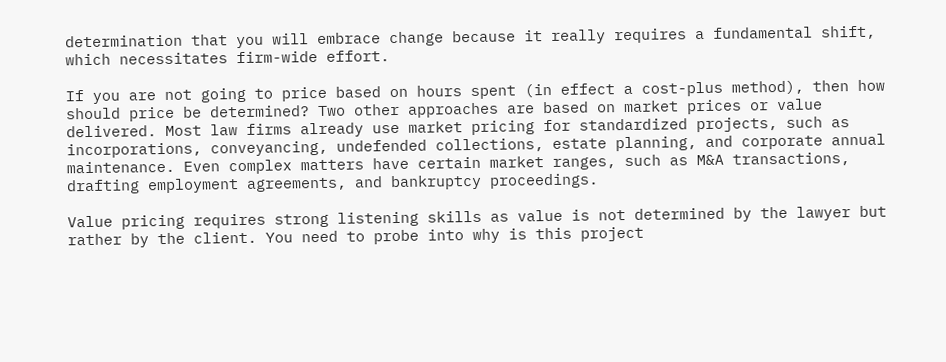determination that you will embrace change because it really requires a fundamental shift, which necessitates firm-wide effort.

If you are not going to price based on hours spent (in effect a cost-plus method), then how should price be determined? Two other approaches are based on market prices or value delivered. Most law firms already use market pricing for standardized projects, such as incorporations, conveyancing, undefended collections, estate planning, and corporate annual maintenance. Even complex matters have certain market ranges, such as M&A transactions, drafting employment agreements, and bankruptcy proceedings.

Value pricing requires strong listening skills as value is not determined by the lawyer but rather by the client. You need to probe into why is this project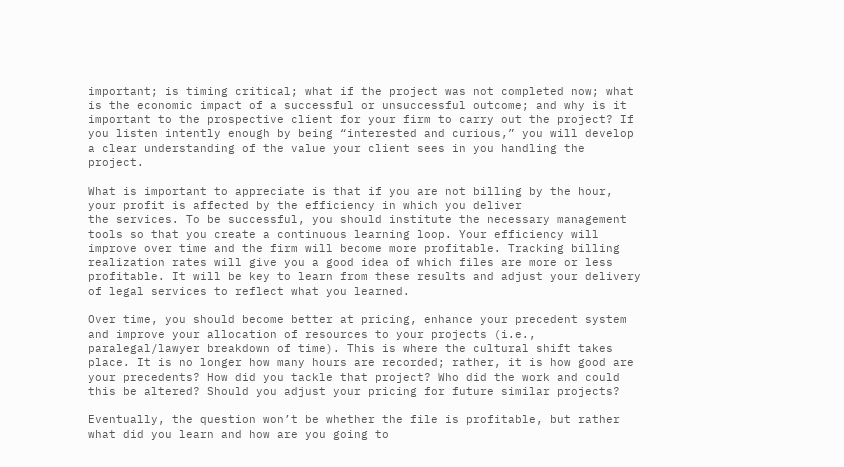important; is timing critical; what if the project was not completed now; what is the economic impact of a successful or unsuccessful outcome; and why is it important to the prospective client for your firm to carry out the project? If you listen intently enough by being “interested and curious,” you will develop a clear understanding of the value your client sees in you handling the project.

What is important to appreciate is that if you are not billing by the hour, your profit is affected by the efficiency in which you deliver
the services. To be successful, you should institute the necessary management tools so that you create a continuous learning loop. Your efficiency will improve over time and the firm will become more profitable. Tracking billing realization rates will give you a good idea of which files are more or less profitable. It will be key to learn from these results and adjust your delivery of legal services to reflect what you learned.

Over time, you should become better at pricing, enhance your precedent system and improve your allocation of resources to your projects (i.e., paralegal/lawyer breakdown of time). This is where the cultural shift takes place. It is no longer how many hours are recorded; rather, it is how good are your precedents? How did you tackle that project? Who did the work and could this be altered? Should you adjust your pricing for future similar projects?

Eventually, the question won’t be whether the file is profitable, but rather what did you learn and how are you going to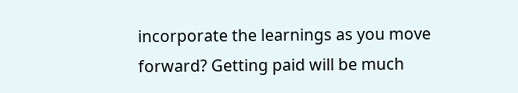incorporate the learnings as you move forward? Getting paid will be much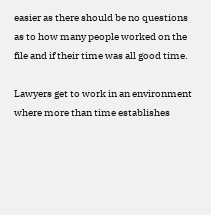easier as there should be no questions as to how many people worked on the file and if their time was all good time.

Lawyers get to work in an environment where more than time establishes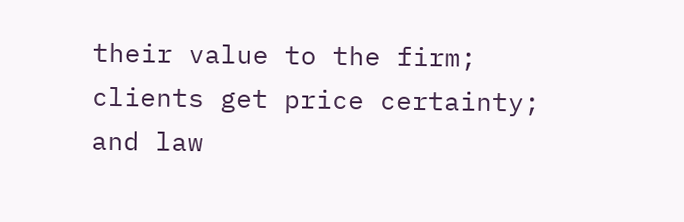their value to the firm; clients get price certainty; and law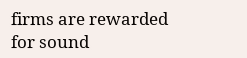firms are rewarded for sound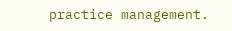practice management.